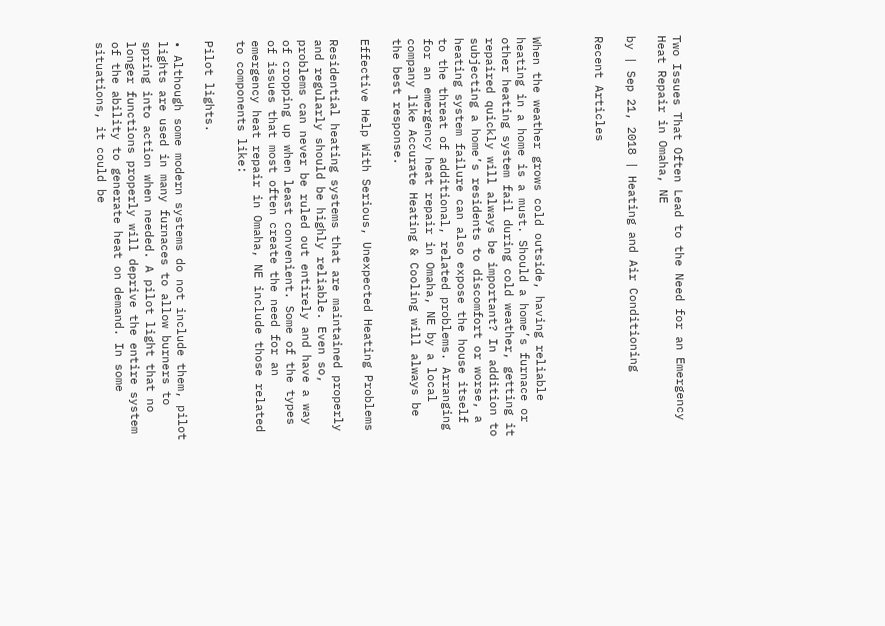Two Issues That Often Lead to the Need for an Emergency Heat Repair in Omaha, NE

by | Sep 21, 2018 | Heating and Air Conditioning

Recent Articles



When the weather grows cold outside, having reliable heating in a home is a must. Should a home’s furnace or other heating system fail during cold weather, getting it repaired quickly will always be important? In addition to subjecting a home’s residents to discomfort or worse, a heating system failure can also expose the house itself to the threat of additional, related problems. Arranging for an emergency heat repair in Omaha, NE by a local company like Accurate Heating & Cooling will always be the best response.

Effective Help With Serious, Unexpected Heating Problems

Residential heating systems that are maintained properly and regularly should be highly reliable. Even so, problems can never be ruled out entirely and have a way of cropping up when least convenient. Some of the types of issues that most often create the need for an emergency heat repair in Omaha, NE include those related to components like:

Pilot lights.

• Although some modern systems do not include them, pilot lights are used in many furnaces to allow burners to spring into action when needed. A pilot light that no longer functions properly will deprive the entire system of the ability to generate heat on demand. In some situations, it could be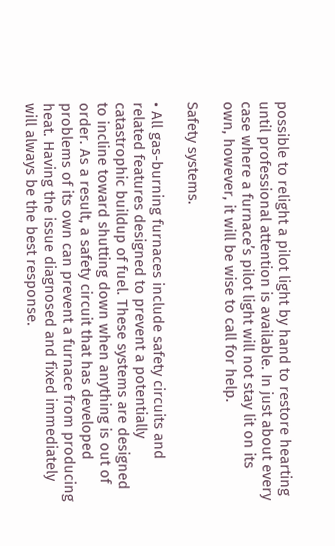possible to relight a pilot light by hand to restore hearting until professional attention is available. In just about every case where a furnace’s pilot light will not stay lit on its own, however, it will be wise to call for help.

Safety systems.

• All gas-burning furnaces include safety circuits and related features designed to prevent a potentially catastrophic buildup of fuel. These systems are designed to incline toward shutting down when anything is out of order. As a result, a safety circuit that has developed problems of its own can prevent a furnace from producing heat. Having the issue diagnosed and fixed immediately will always be the best response.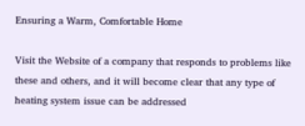Ensuring a Warm, Comfortable Home

Visit the Website of a company that responds to problems like these and others, and it will become clear that any type of heating system issue can be addressed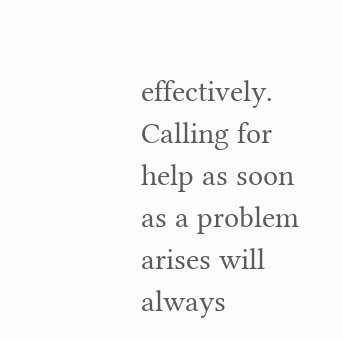effectively. Calling for help as soon as a problem arises will always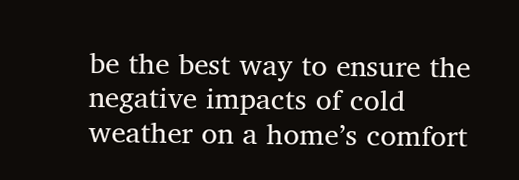be the best way to ensure the negative impacts of cold weather on a home’s comfort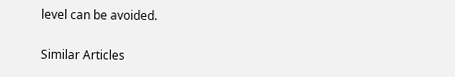level can be avoided.

Similar Articles